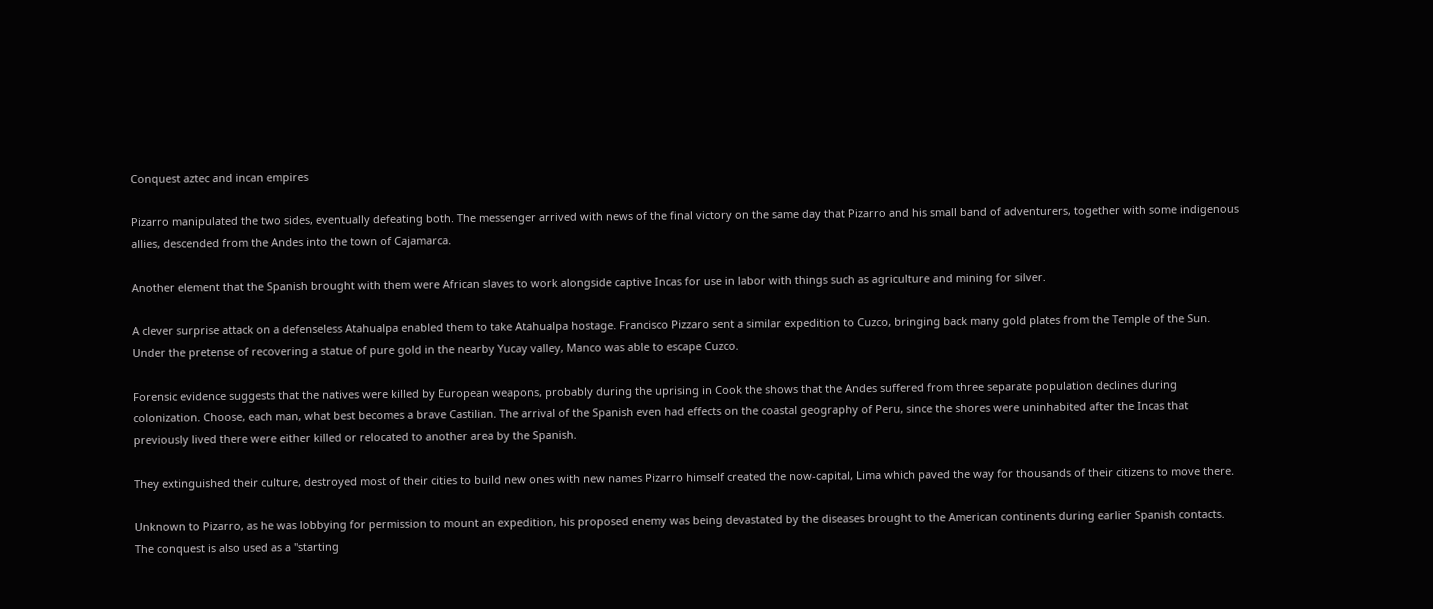Conquest aztec and incan empires

Pizarro manipulated the two sides, eventually defeating both. The messenger arrived with news of the final victory on the same day that Pizarro and his small band of adventurers, together with some indigenous allies, descended from the Andes into the town of Cajamarca.

Another element that the Spanish brought with them were African slaves to work alongside captive Incas for use in labor with things such as agriculture and mining for silver.

A clever surprise attack on a defenseless Atahualpa enabled them to take Atahualpa hostage. Francisco Pizzaro sent a similar expedition to Cuzco, bringing back many gold plates from the Temple of the Sun. Under the pretense of recovering a statue of pure gold in the nearby Yucay valley, Manco was able to escape Cuzco.

Forensic evidence suggests that the natives were killed by European weapons, probably during the uprising in Cook the shows that the Andes suffered from three separate population declines during colonization. Choose, each man, what best becomes a brave Castilian. The arrival of the Spanish even had effects on the coastal geography of Peru, since the shores were uninhabited after the Incas that previously lived there were either killed or relocated to another area by the Spanish.

They extinguished their culture, destroyed most of their cities to build new ones with new names Pizarro himself created the now-capital, Lima which paved the way for thousands of their citizens to move there.

Unknown to Pizarro, as he was lobbying for permission to mount an expedition, his proposed enemy was being devastated by the diseases brought to the American continents during earlier Spanish contacts. The conquest is also used as a "starting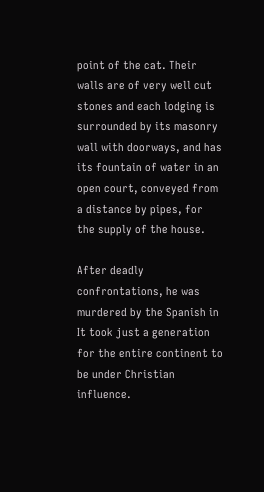point of the cat. Their walls are of very well cut stones and each lodging is surrounded by its masonry wall with doorways, and has its fountain of water in an open court, conveyed from a distance by pipes, for the supply of the house.

After deadly confrontations, he was murdered by the Spanish in It took just a generation for the entire continent to be under Christian influence.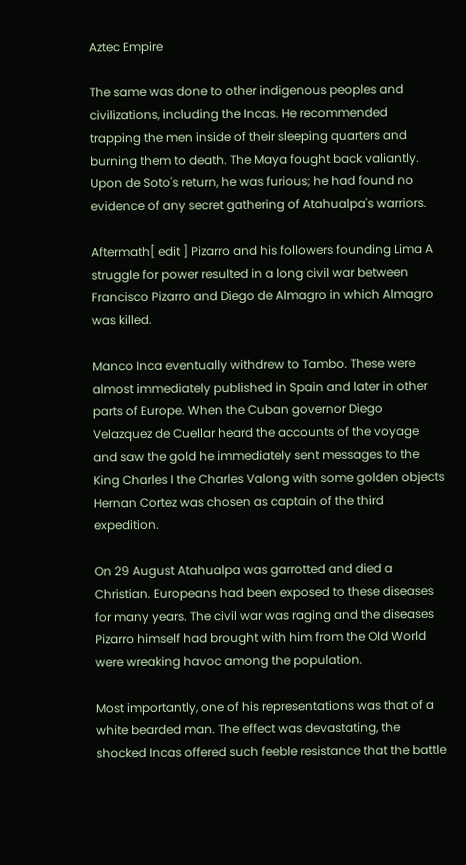Aztec Empire

The same was done to other indigenous peoples and civilizations, including the Incas. He recommended trapping the men inside of their sleeping quarters and burning them to death. The Maya fought back valiantly. Upon de Soto's return, he was furious; he had found no evidence of any secret gathering of Atahualpa's warriors.

Aftermath[ edit ] Pizarro and his followers founding Lima A struggle for power resulted in a long civil war between Francisco Pizarro and Diego de Almagro in which Almagro was killed.

Manco Inca eventually withdrew to Tambo. These were almost immediately published in Spain and later in other parts of Europe. When the Cuban governor Diego Velazquez de Cuellar heard the accounts of the voyage and saw the gold he immediately sent messages to the King Charles I the Charles Valong with some golden objects Hernan Cortez was chosen as captain of the third expedition.

On 29 August Atahualpa was garrotted and died a Christian. Europeans had been exposed to these diseases for many years. The civil war was raging and the diseases Pizarro himself had brought with him from the Old World were wreaking havoc among the population.

Most importantly, one of his representations was that of a white bearded man. The effect was devastating, the shocked Incas offered such feeble resistance that the battle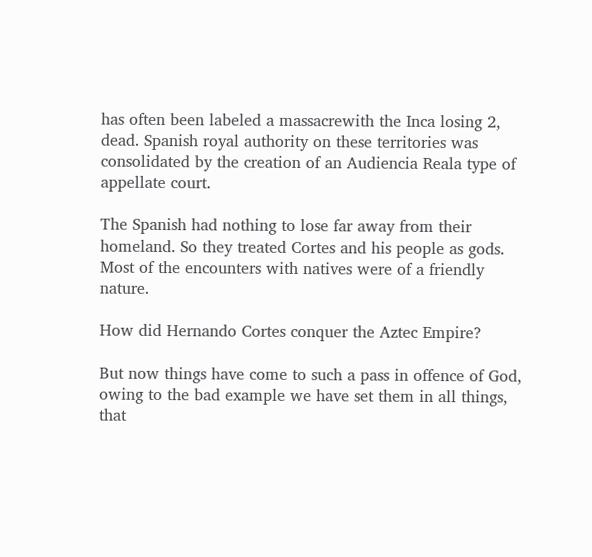has often been labeled a massacrewith the Inca losing 2, dead. Spanish royal authority on these territories was consolidated by the creation of an Audiencia Reala type of appellate court.

The Spanish had nothing to lose far away from their homeland. So they treated Cortes and his people as gods. Most of the encounters with natives were of a friendly nature.

How did Hernando Cortes conquer the Aztec Empire?

But now things have come to such a pass in offence of God, owing to the bad example we have set them in all things, that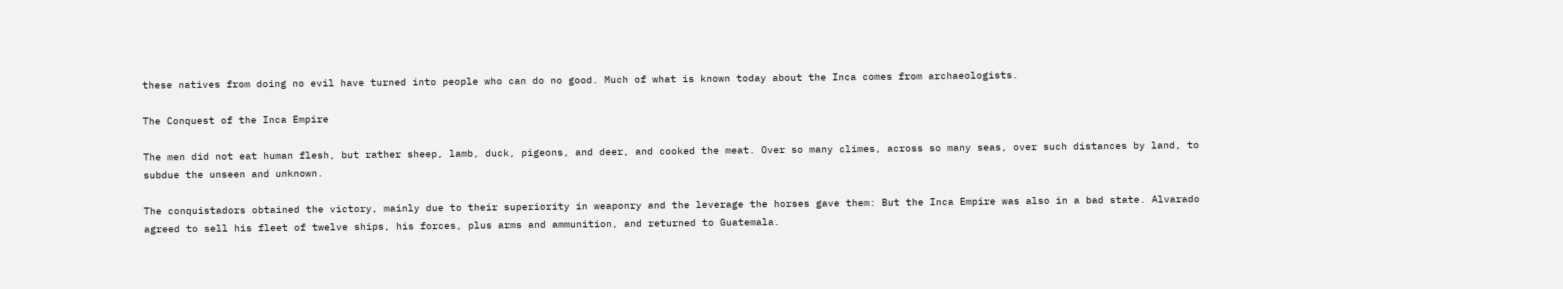these natives from doing no evil have turned into people who can do no good. Much of what is known today about the Inca comes from archaeologists.

The Conquest of the Inca Empire

The men did not eat human flesh, but rather sheep, lamb, duck, pigeons, and deer, and cooked the meat. Over so many climes, across so many seas, over such distances by land, to subdue the unseen and unknown.

The conquistadors obtained the victory, mainly due to their superiority in weaponry and the leverage the horses gave them: But the Inca Empire was also in a bad state. Alvarado agreed to sell his fleet of twelve ships, his forces, plus arms and ammunition, and returned to Guatemala.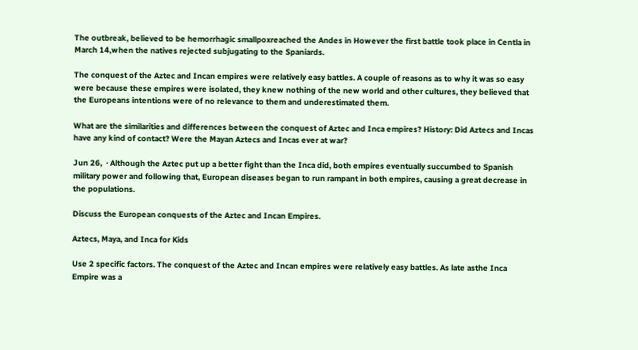The outbreak, believed to be hemorrhagic smallpoxreached the Andes in However the first battle took place in Centla in March 14,when the natives rejected subjugating to the Spaniards.

The conquest of the Aztec and Incan empires were relatively easy battles. A couple of reasons as to why it was so easy were because these empires were isolated, they knew nothing of the new world and other cultures, they believed that the Europeans intentions were of no relevance to them and underestimated them.

What are the similarities and differences between the conquest of Aztec and Inca empires? History: Did Aztecs and Incas have any kind of contact? Were the Mayan Aztecs and Incas ever at war?

Jun 26,  · Although the Aztec put up a better fight than the Inca did, both empires eventually succumbed to Spanish military power and following that, European diseases began to run rampant in both empires, causing a great decrease in the populations.

Discuss the European conquests of the Aztec and Incan Empires.

Aztecs, Maya, and Inca for Kids

Use 2 specific factors. The conquest of the Aztec and Incan empires were relatively easy battles. As late asthe Inca Empire was a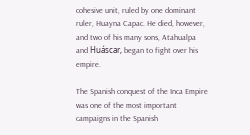cohesive unit, ruled by one dominant ruler, Huayna Capac. He died, however, and two of his many sons, Atahualpa and Huáscar, began to fight over his empire.

The Spanish conquest of the Inca Empire was one of the most important campaigns in the Spanish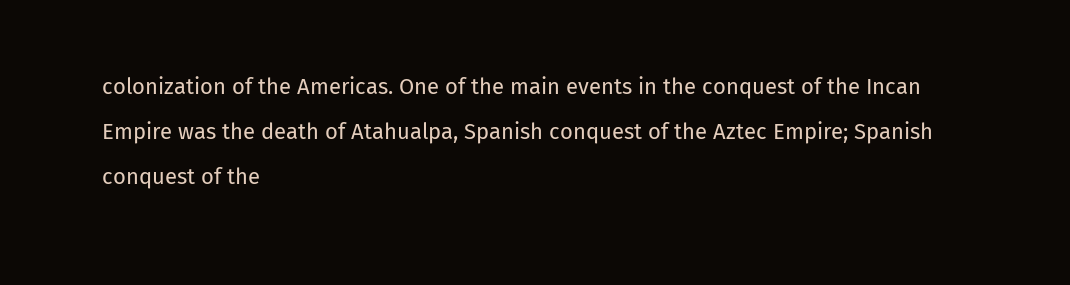colonization of the Americas. One of the main events in the conquest of the Incan Empire was the death of Atahualpa, Spanish conquest of the Aztec Empire; Spanish conquest of the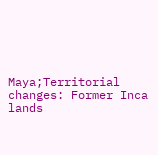Maya;Territorial changes: Former Inca lands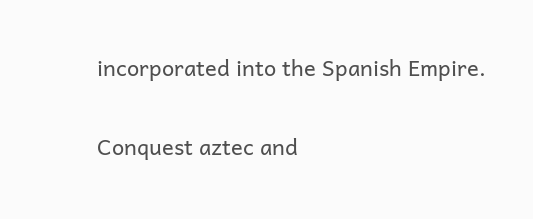incorporated into the Spanish Empire.

Conquest aztec and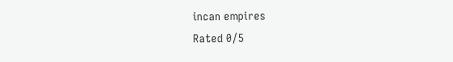incan empires
Rated 0/5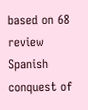based on 68 review
Spanish conquest of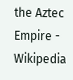the Aztec Empire - Wikipedia